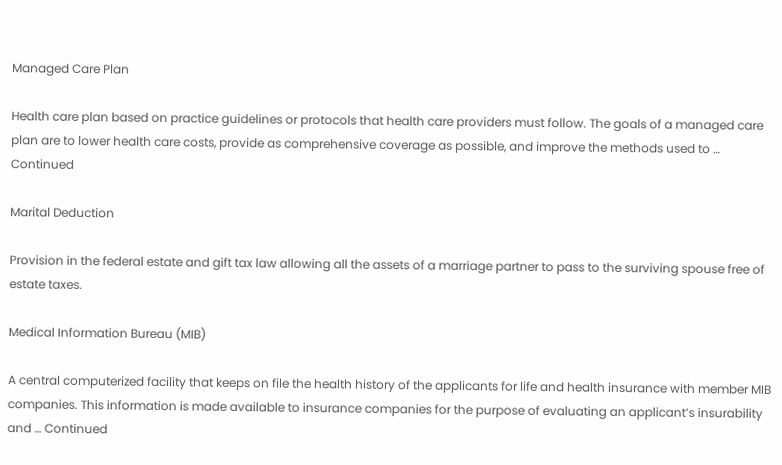Managed Care Plan

Health care plan based on practice guidelines or protocols that health care providers must follow. The goals of a managed care plan are to lower health care costs, provide as comprehensive coverage as possible, and improve the methods used to … Continued

Marital Deduction

Provision in the federal estate and gift tax law allowing all the assets of a marriage partner to pass to the surviving spouse free of estate taxes.

Medical Information Bureau (MIB)

A central computerized facility that keeps on file the health history of the applicants for life and health insurance with member MIB companies. This information is made available to insurance companies for the purpose of evaluating an applicant’s insurability and … Continued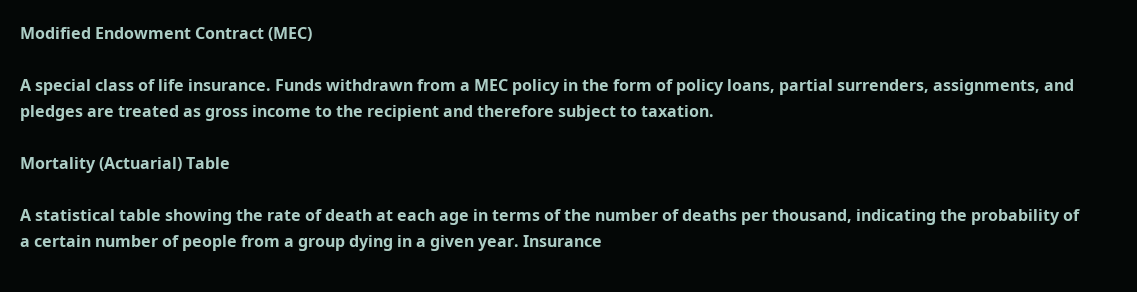Modified Endowment Contract (MEC)

A special class of life insurance. Funds withdrawn from a MEC policy in the form of policy loans, partial surrenders, assignments, and pledges are treated as gross income to the recipient and therefore subject to taxation.

Mortality (Actuarial) Table

A statistical table showing the rate of death at each age in terms of the number of deaths per thousand, indicating the probability of a certain number of people from a group dying in a given year. Insurance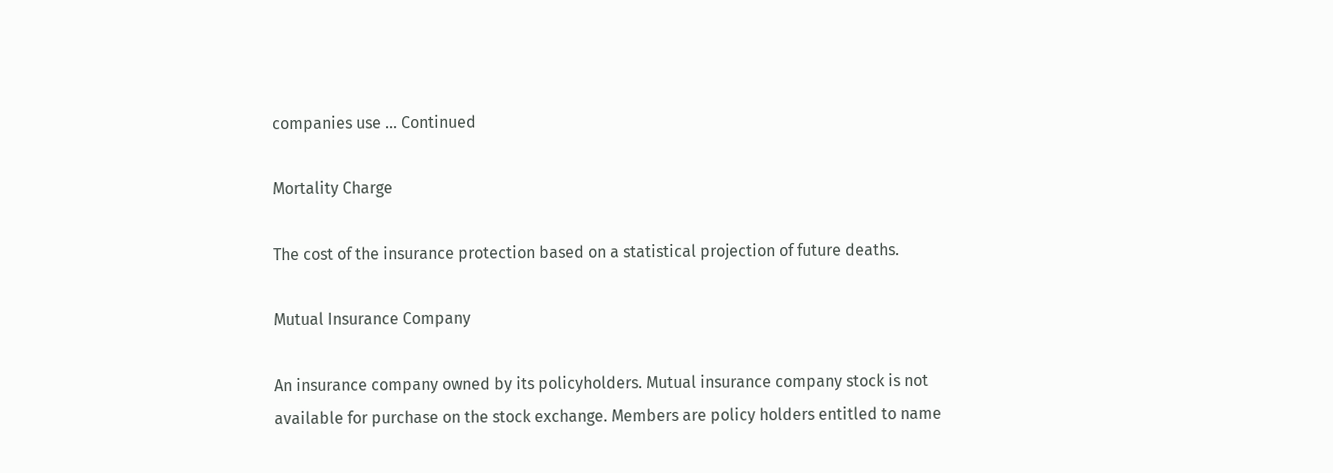companies use … Continued

Mortality Charge

The cost of the insurance protection based on a statistical projection of future deaths.

Mutual Insurance Company

An insurance company owned by its policyholders. Mutual insurance company stock is not available for purchase on the stock exchange. Members are policy holders entitled to name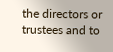the directors or trustees and to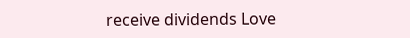receive dividends Love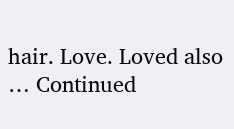hair. Love. Loved also … Continued